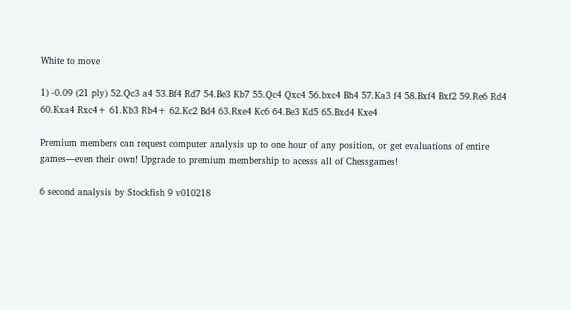White to move

1) -0.09 (21 ply) 52.Qc3 a4 53.Bf4 Rd7 54.Be3 Kb7 55.Qc4 Qxc4 56.bxc4 Bh4 57.Ka3 f4 58.Bxf4 Bxf2 59.Re6 Rd4 60.Kxa4 Rxc4+ 61.Kb3 Rb4+ 62.Kc2 Bd4 63.Rxe4 Kc6 64.Be3 Kd5 65.Bxd4 Kxe4

Premium members can request computer analysis up to one hour of any position, or get evaluations of entire games—even their own! Upgrade to premium membership to acesss all of Chessgames!

6 second analysis by Stockfish 9 v010218